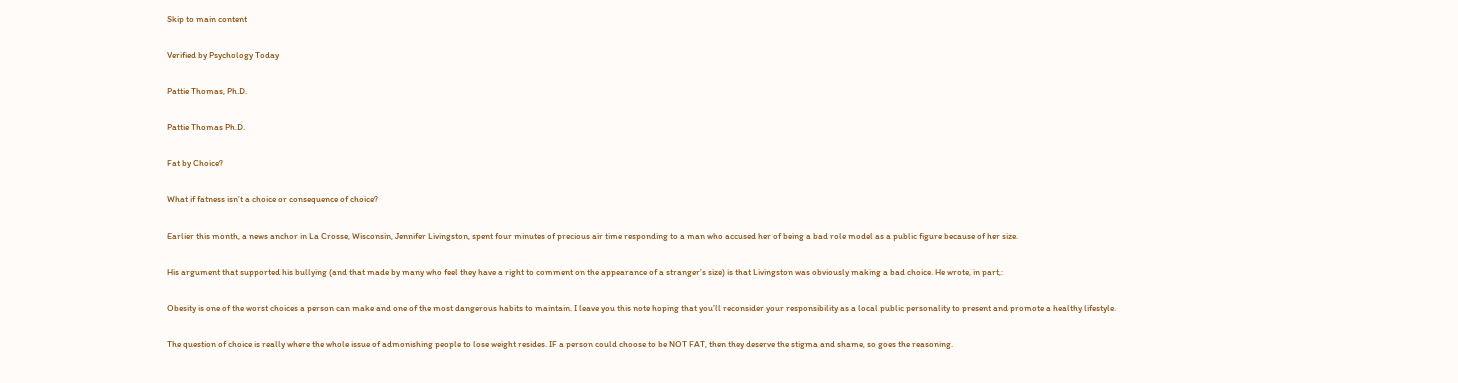Skip to main content

Verified by Psychology Today

Pattie Thomas, Ph.D.

Pattie Thomas Ph.D.

Fat by Choice?

What if fatness isn’t a choice or consequence of choice?

Earlier this month, a news anchor in La Crosse, Wisconsin, Jennifer Livingston, spent four minutes of precious air time responding to a man who accused her of being a bad role model as a public figure because of her size.

His argument that supported his bullying (and that made by many who feel they have a right to comment on the appearance of a stranger’s size) is that Livingston was obviously making a bad choice. He wrote, in part,:

Obesity is one of the worst choices a person can make and one of the most dangerous habits to maintain. I leave you this note hoping that you’ll reconsider your responsibility as a local public personality to present and promote a healthy lifestyle.

The question of choice is really where the whole issue of admonishing people to lose weight resides. IF a person could choose to be NOT FAT, then they deserve the stigma and shame, so goes the reasoning.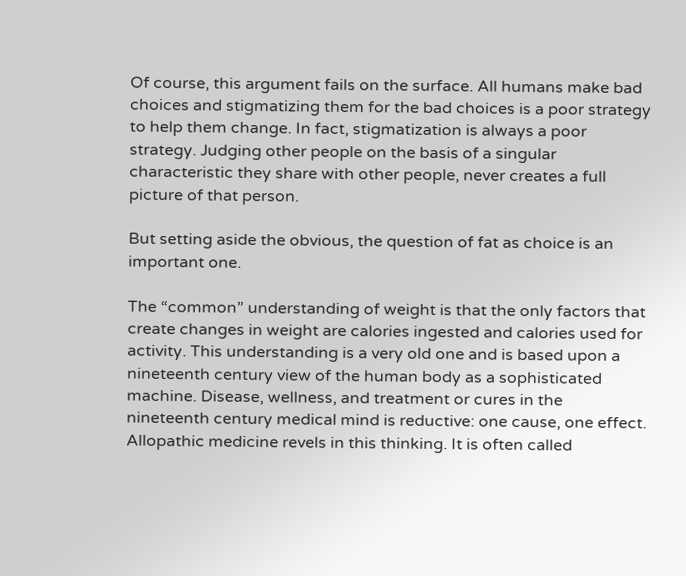Of course, this argument fails on the surface. All humans make bad choices and stigmatizing them for the bad choices is a poor strategy to help them change. In fact, stigmatization is always a poor strategy. Judging other people on the basis of a singular characteristic they share with other people, never creates a full picture of that person.

But setting aside the obvious, the question of fat as choice is an important one.

The “common” understanding of weight is that the only factors that create changes in weight are calories ingested and calories used for activity. This understanding is a very old one and is based upon a nineteenth century view of the human body as a sophisticated machine. Disease, wellness, and treatment or cures in the nineteenth century medical mind is reductive: one cause, one effect. Allopathic medicine revels in this thinking. It is often called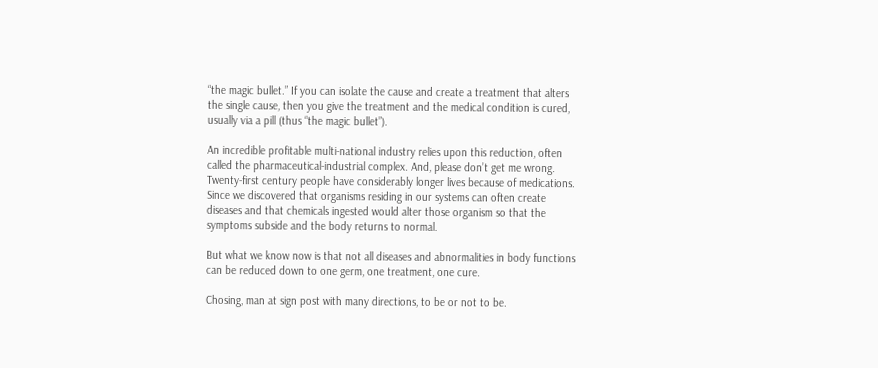“the magic bullet.” If you can isolate the cause and create a treatment that alters the single cause, then you give the treatment and the medical condition is cured, usually via a pill (thus “the magic bullet”).

An incredible profitable multi-national industry relies upon this reduction, often called the pharmaceutical-industrial complex. And, please don’t get me wrong. Twenty-first century people have considerably longer lives because of medications. Since we discovered that organisms residing in our systems can often create diseases and that chemicals ingested would alter those organism so that the symptoms subside and the body returns to normal.

But what we know now is that not all diseases and abnormalities in body functions can be reduced down to one germ, one treatment, one cure.

Chosing, man at sign post with many directions, to be or not to be.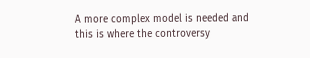A more complex model is needed and this is where the controversy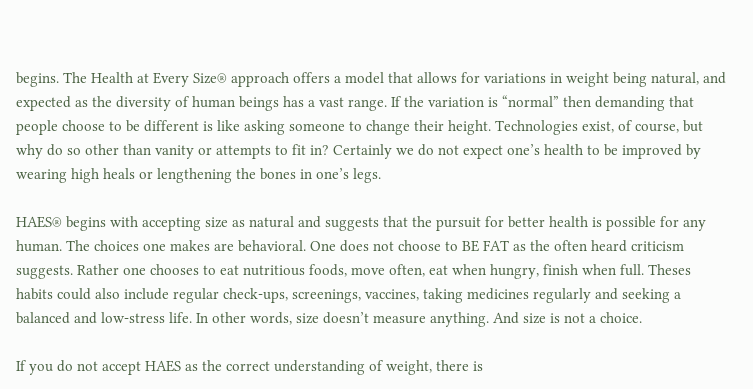begins. The Health at Every Size® approach offers a model that allows for variations in weight being natural, and expected as the diversity of human beings has a vast range. If the variation is “normal” then demanding that people choose to be different is like asking someone to change their height. Technologies exist, of course, but why do so other than vanity or attempts to fit in? Certainly we do not expect one’s health to be improved by wearing high heals or lengthening the bones in one’s legs.

HAES® begins with accepting size as natural and suggests that the pursuit for better health is possible for any human. The choices one makes are behavioral. One does not choose to BE FAT as the often heard criticism suggests. Rather one chooses to eat nutritious foods, move often, eat when hungry, finish when full. Theses habits could also include regular check-ups, screenings, vaccines, taking medicines regularly and seeking a balanced and low-stress life. In other words, size doesn’t measure anything. And size is not a choice.

If you do not accept HAES as the correct understanding of weight, there is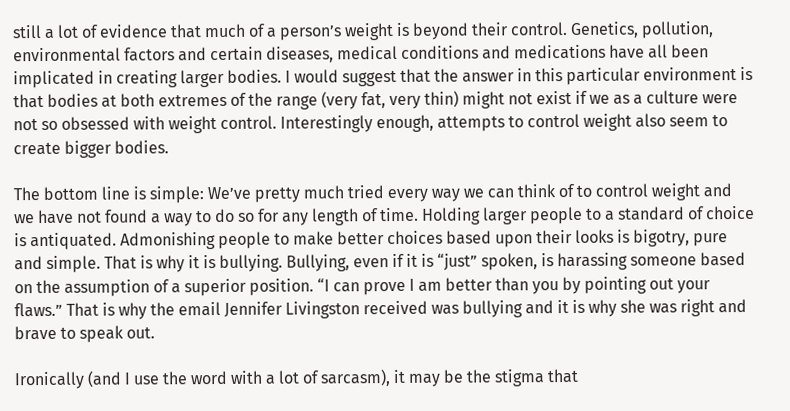still a lot of evidence that much of a person’s weight is beyond their control. Genetics, pollution, environmental factors and certain diseases, medical conditions and medications have all been implicated in creating larger bodies. I would suggest that the answer in this particular environment is that bodies at both extremes of the range (very fat, very thin) might not exist if we as a culture were not so obsessed with weight control. Interestingly enough, attempts to control weight also seem to create bigger bodies.

The bottom line is simple: We’ve pretty much tried every way we can think of to control weight and we have not found a way to do so for any length of time. Holding larger people to a standard of choice is antiquated. Admonishing people to make better choices based upon their looks is bigotry, pure and simple. That is why it is bullying. Bullying, even if it is “just” spoken, is harassing someone based on the assumption of a superior position. “I can prove I am better than you by pointing out your flaws.” That is why the email Jennifer Livingston received was bullying and it is why she was right and brave to speak out.

Ironically (and I use the word with a lot of sarcasm), it may be the stigma that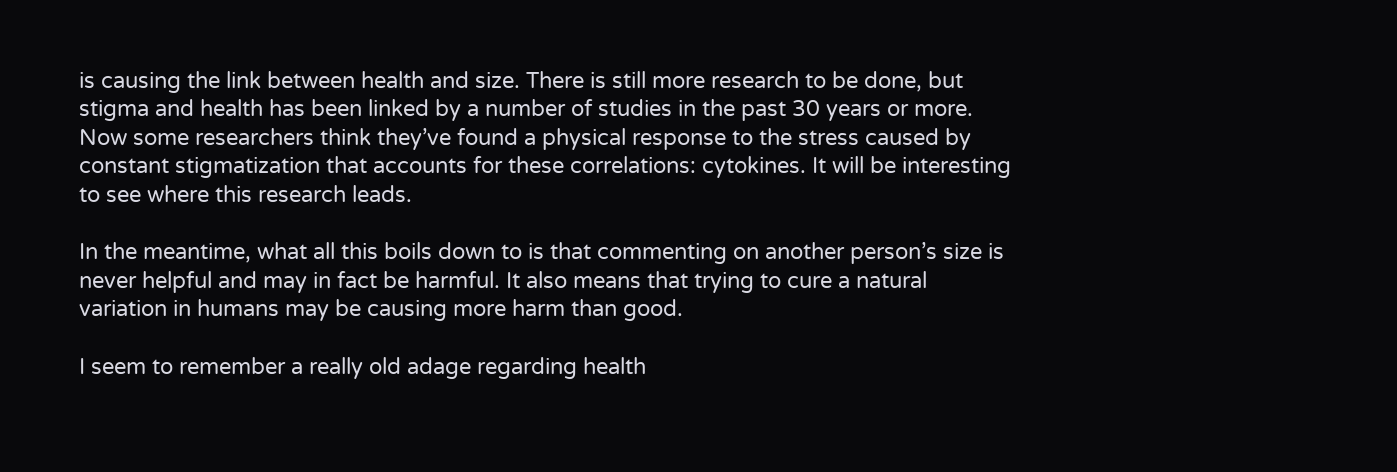is causing the link between health and size. There is still more research to be done, but stigma and health has been linked by a number of studies in the past 30 years or more. Now some researchers think they’ve found a physical response to the stress caused by constant stigmatization that accounts for these correlations: cytokines. It will be interesting to see where this research leads.

In the meantime, what all this boils down to is that commenting on another person’s size is never helpful and may in fact be harmful. It also means that trying to cure a natural variation in humans may be causing more harm than good.

I seem to remember a really old adage regarding health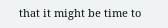that it might be time to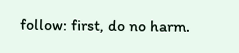follow: first, do no harm.